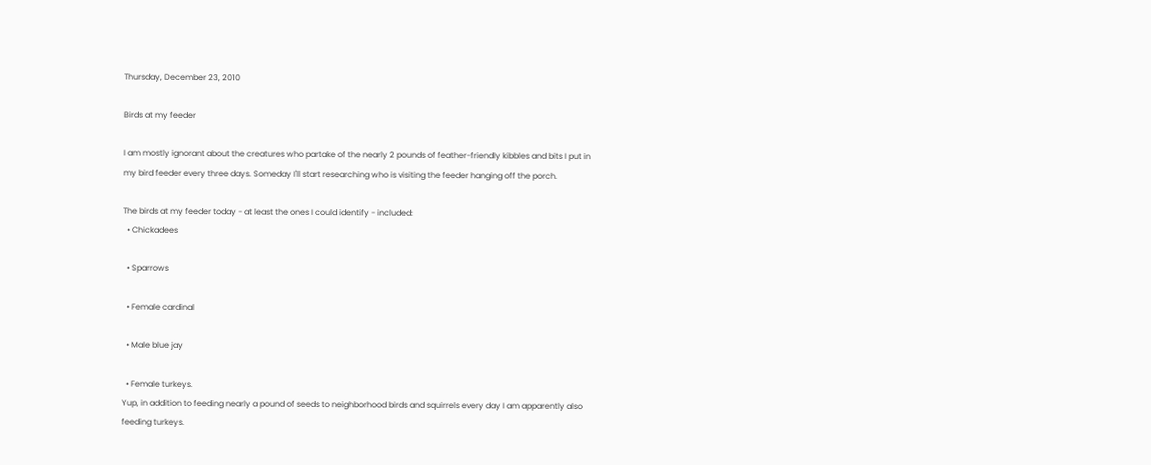Thursday, December 23, 2010

Birds at my feeder

I am mostly ignorant about the creatures who partake of the nearly 2 pounds of feather-friendly kibbles and bits I put in my bird feeder every three days. Someday I'll start researching who is visiting the feeder hanging off the porch.

The birds at my feeder today - at least the ones I could identify - included:
  • Chickadees

  • Sparrows

  • Female cardinal

  • Male blue jay

  • Female turkeys.
Yup, in addition to feeding nearly a pound of seeds to neighborhood birds and squirrels every day I am apparently also feeding turkeys.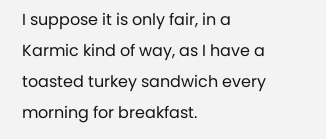I suppose it is only fair, in a Karmic kind of way, as I have a toasted turkey sandwich every morning for breakfast.